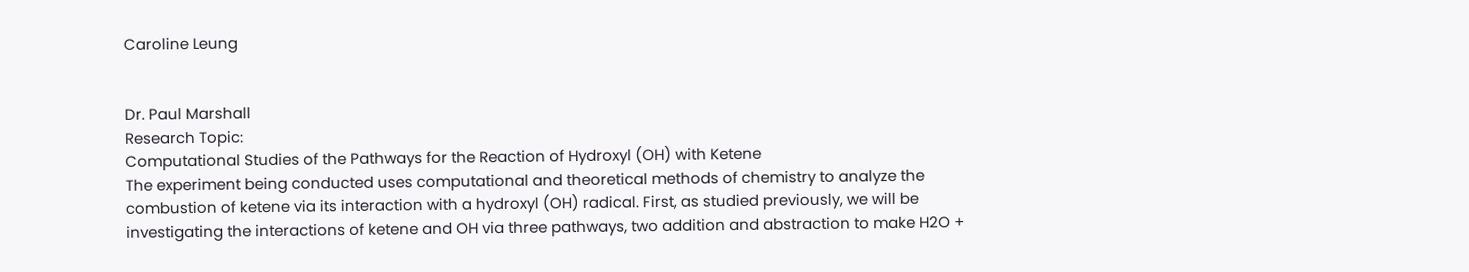Caroline Leung


Dr. Paul Marshall
Research Topic:
Computational Studies of the Pathways for the Reaction of Hydroxyl (OH) with Ketene
The experiment being conducted uses computational and theoretical methods of chemistry to analyze the combustion of ketene via its interaction with a hydroxyl (OH) radical. First, as studied previously, we will be investigating the interactions of ketene and OH via three pathways, two addition and abstraction to make H2O +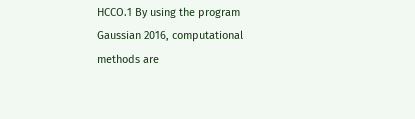HCCO.1 By using the program Gaussian 2016, computational methods are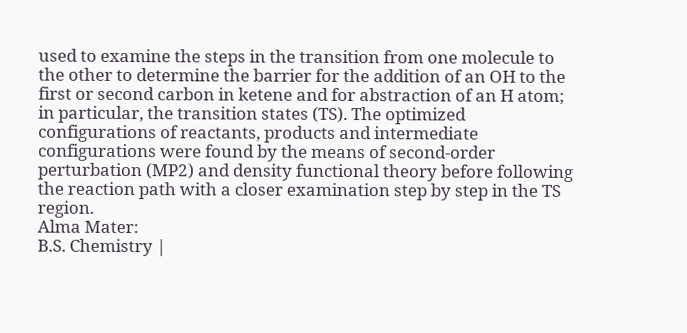used to examine the steps in the transition from one molecule to the other to determine the barrier for the addition of an OH to the first or second carbon in ketene and for abstraction of an H atom; in particular, the transition states (TS). The optimized configurations of reactants, products and intermediate configurations were found by the means of second-order perturbation (MP2) and density functional theory before following the reaction path with a closer examination step by step in the TS region.
Alma Mater:
B.S. Chemistry |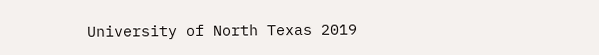University of North Texas 2019